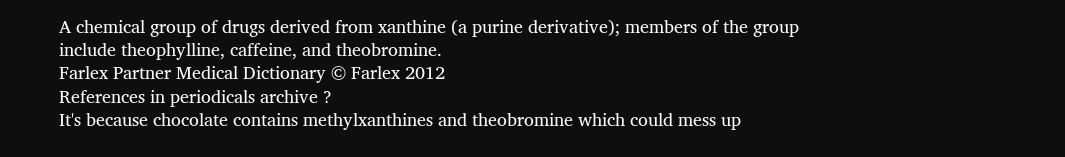A chemical group of drugs derived from xanthine (a purine derivative); members of the group include theophylline, caffeine, and theobromine.
Farlex Partner Medical Dictionary © Farlex 2012
References in periodicals archive ?
It's because chocolate contains methylxanthines and theobromine which could mess up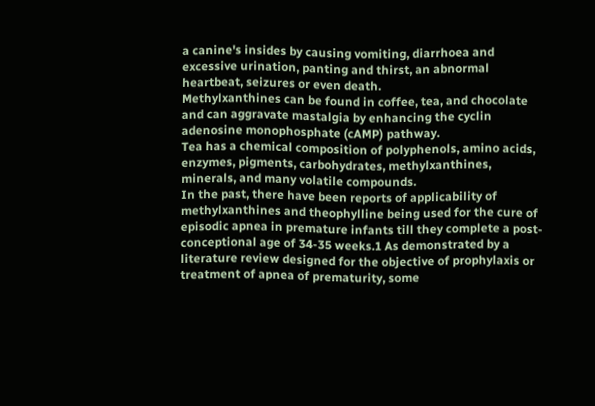a canine's insides by causing vomiting, diarrhoea and excessive urination, panting and thirst, an abnormal heartbeat, seizures or even death.
Methylxanthines can be found in coffee, tea, and chocolate and can aggravate mastalgia by enhancing the cyclin adenosine monophosphate (cAMP) pathway.
Tea has a chemical composition of polyphenols, amino acids, enzymes, pigments, carbohydrates, methylxanthines, minerals, and many volatile compounds.
In the past, there have been reports of applicability of methylxanthines and theophylline being used for the cure of episodic apnea in premature infants till they complete a post-conceptional age of 34-35 weeks.1 As demonstrated by a literature review designed for the objective of prophylaxis or treatment of apnea of prematurity, some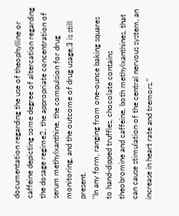documentation regarding the use of theophylline or caffeine depicting some degree of altercation regarding the dosage regime2, the appropriate concentration of serum methylxanthine, the compulsion for drug monitoring, and the outcome of drug usage,3 is still present.
"In any form, ranging from one-ounce baking squares to hand-dipped truffles, chocolate contains theobromine and caffeine, both methylxanthines, that can cause stimulation of the central nervous system, an increase in heart rate and tremors."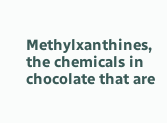Methylxanthines, the chemicals in chocolate that are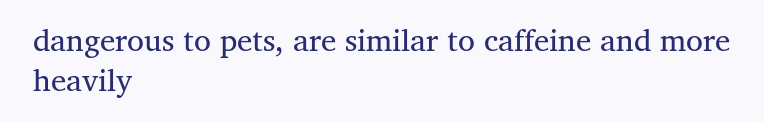dangerous to pets, are similar to caffeine and more heavily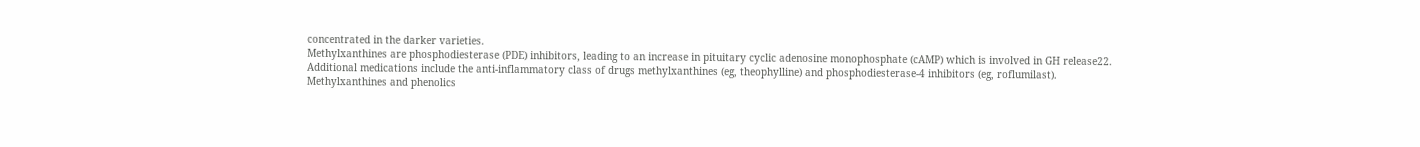concentrated in the darker varieties.
Methylxanthines are phosphodiesterase (PDE) inhibitors, leading to an increase in pituitary cyclic adenosine monophosphate (cAMP) which is involved in GH release22.
Additional medications include the anti-inflammatory class of drugs methylxanthines (eg, theophylline) and phosphodiesterase-4 inhibitors (eg, roflumilast).
Methylxanthines and phenolics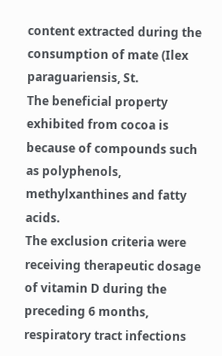content extracted during the consumption of mate (Ilex paraguariensis, St.
The beneficial property exhibited from cocoa is because of compounds such as polyphenols, methylxanthines and fatty acids.
The exclusion criteria were receiving therapeutic dosage of vitamin D during the preceding 6 months, respiratory tract infections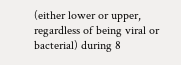(either lower or upper, regardless of being viral or bacterial) during 8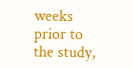weeks prior to the study,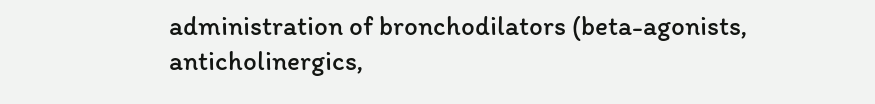administration of bronchodilators (beta-agonists, anticholinergics,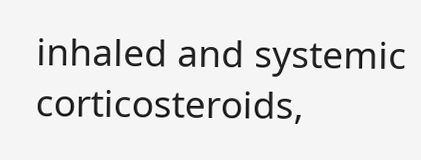inhaled and systemic corticosteroids,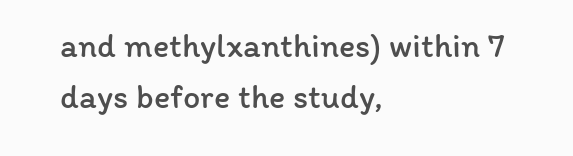and methylxanthines) within 7 days before the study,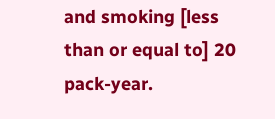and smoking [less than or equal to] 20 pack-year.